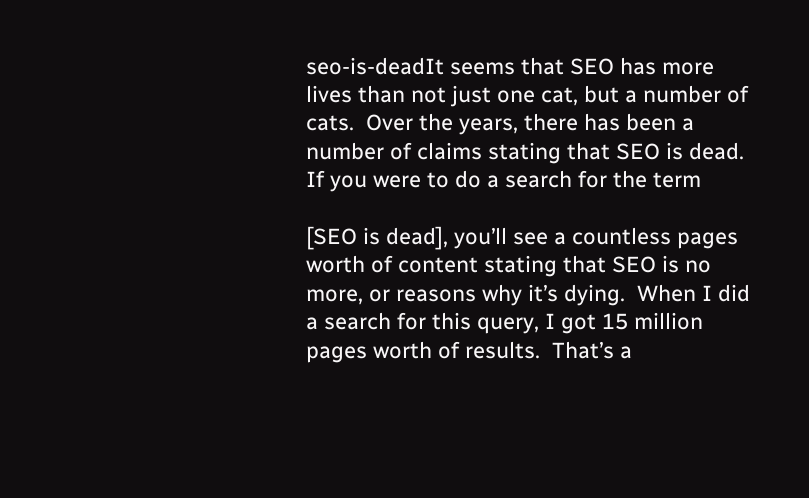seo-is-deadIt seems that SEO has more lives than not just one cat, but a number of cats.  Over the years, there has been a number of claims stating that SEO is dead.  If you were to do a search for the term

[SEO is dead], you’ll see a countless pages worth of content stating that SEO is no more, or reasons why it’s dying.  When I did a search for this query, I got 15 million pages worth of results.  That’s a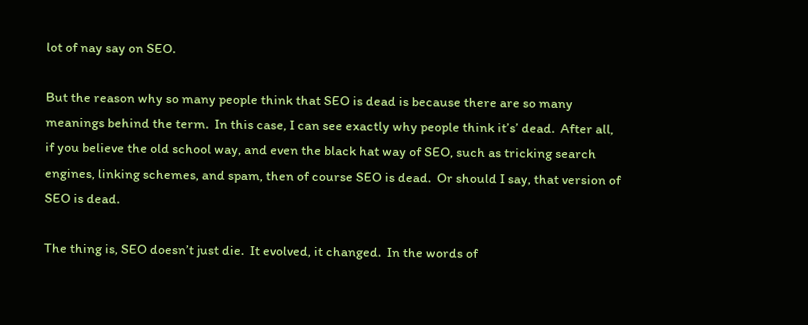lot of nay say on SEO.

But the reason why so many people think that SEO is dead is because there are so many meanings behind the term.  In this case, I can see exactly why people think it’s’ dead.  After all, if you believe the old school way, and even the black hat way of SEO, such as tricking search engines, linking schemes, and spam, then of course SEO is dead.  Or should I say, that version of SEO is dead.

The thing is, SEO doesn’t just die.  It evolved, it changed.  In the words of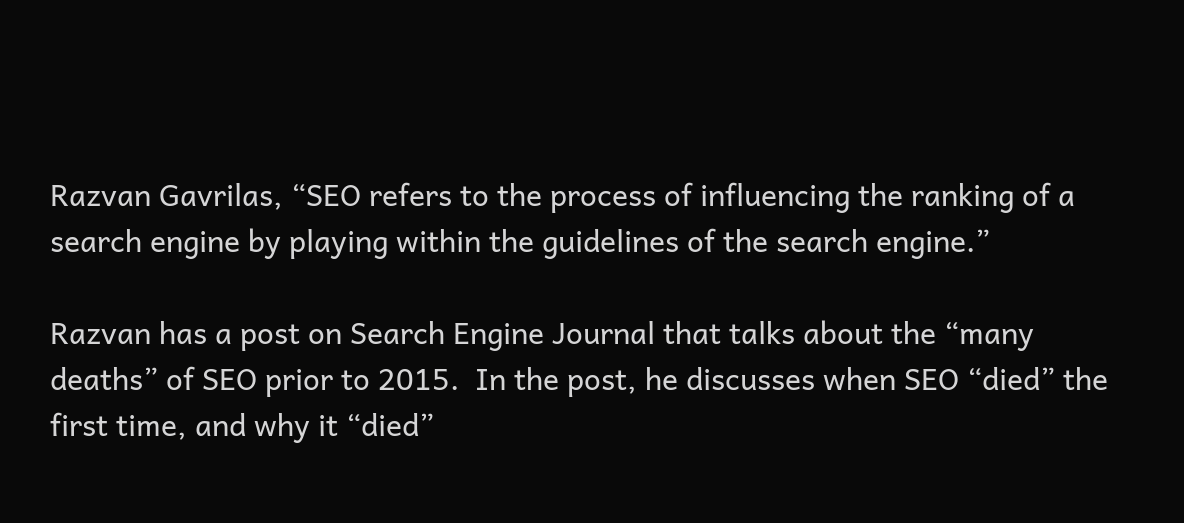Razvan Gavrilas, “SEO refers to the process of influencing the ranking of a search engine by playing within the guidelines of the search engine.”

Razvan has a post on Search Engine Journal that talks about the “many deaths” of SEO prior to 2015.  In the post, he discusses when SEO “died” the first time, and why it “died”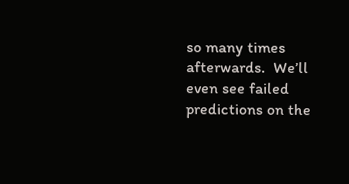so many times afterwards.  We’ll even see failed predictions on the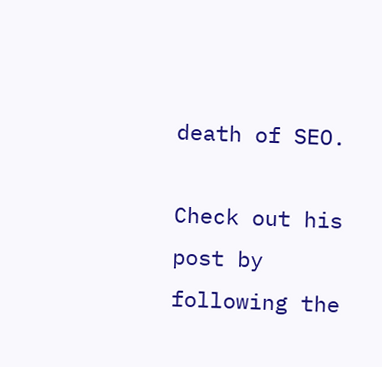death of SEO.

Check out his post by following the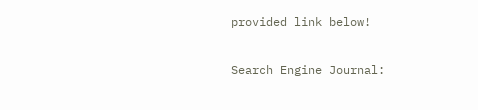provided link below!

Search Engine Journal: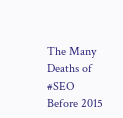The Many Deaths of #SEO Before 2015